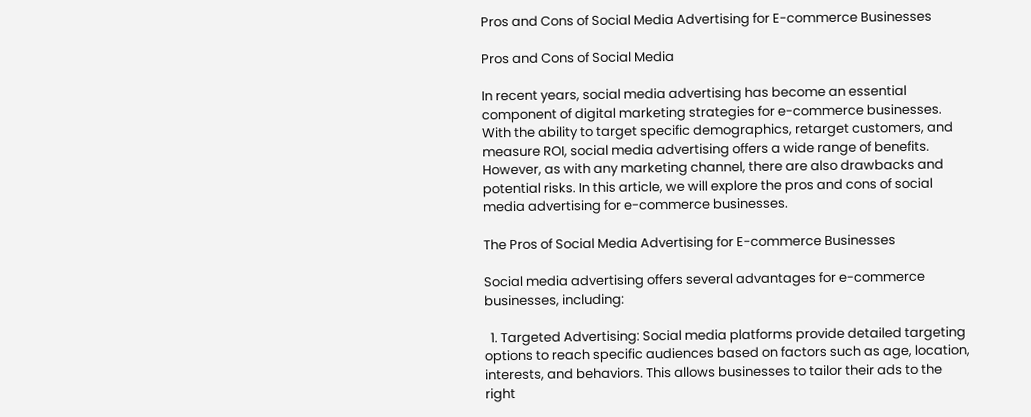Pros and Cons of Social Media Advertising for E-commerce Businesses

Pros and Cons of Social Media

In recent years, social media advertising has become an essential component of digital marketing strategies for e-commerce businesses. With the ability to target specific demographics, retarget customers, and measure ROI, social media advertising offers a wide range of benefits. However, as with any marketing channel, there are also drawbacks and potential risks. In this article, we will explore the pros and cons of social media advertising for e-commerce businesses.

The Pros of Social Media Advertising for E-commerce Businesses

Social media advertising offers several advantages for e-commerce businesses, including:

  1. Targeted Advertising: Social media platforms provide detailed targeting options to reach specific audiences based on factors such as age, location, interests, and behaviors. This allows businesses to tailor their ads to the right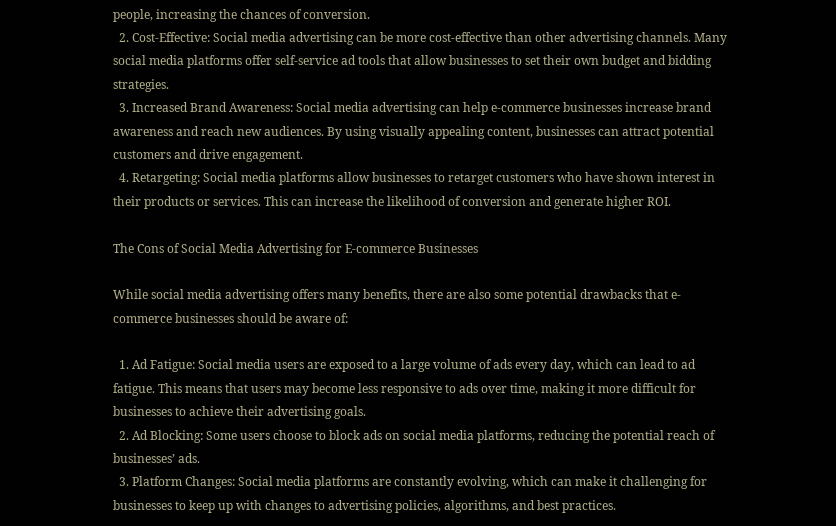people, increasing the chances of conversion.
  2. Cost-Effective: Social media advertising can be more cost-effective than other advertising channels. Many social media platforms offer self-service ad tools that allow businesses to set their own budget and bidding strategies.
  3. Increased Brand Awareness: Social media advertising can help e-commerce businesses increase brand awareness and reach new audiences. By using visually appealing content, businesses can attract potential customers and drive engagement.
  4. Retargeting: Social media platforms allow businesses to retarget customers who have shown interest in their products or services. This can increase the likelihood of conversion and generate higher ROI.

The Cons of Social Media Advertising for E-commerce Businesses

While social media advertising offers many benefits, there are also some potential drawbacks that e-commerce businesses should be aware of:

  1. Ad Fatigue: Social media users are exposed to a large volume of ads every day, which can lead to ad fatigue. This means that users may become less responsive to ads over time, making it more difficult for businesses to achieve their advertising goals.
  2. Ad Blocking: Some users choose to block ads on social media platforms, reducing the potential reach of businesses’ ads.
  3. Platform Changes: Social media platforms are constantly evolving, which can make it challenging for businesses to keep up with changes to advertising policies, algorithms, and best practices.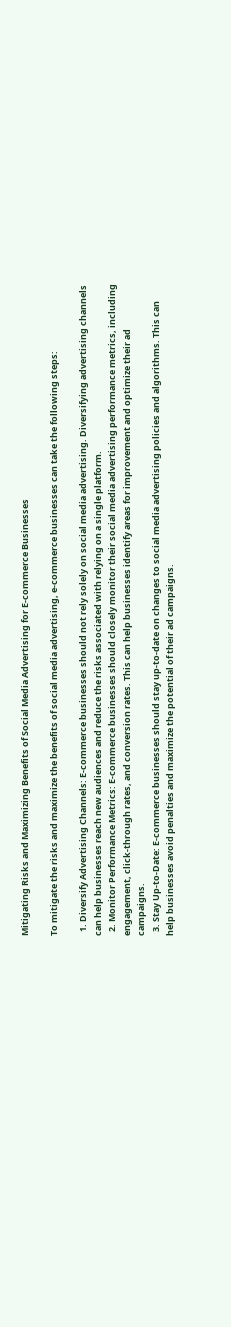Mitigating Risks and Maximizing Benefits of Social Media Advertising for E-commerce Businesses

To mitigate the risks and maximize the benefits of social media advertising, e-commerce businesses can take the following steps:

  1. Diversify Advertising Channels: E-commerce businesses should not rely solely on social media advertising. Diversifying advertising channels can help businesses reach new audiences and reduce the risks associated with relying on a single platform.
  2. Monitor Performance Metrics: E-commerce businesses should closely monitor their social media advertising performance metrics, including engagement, click-through rates, and conversion rates. This can help businesses identify areas for improvement and optimize their ad campaigns.
  3. Stay Up-to-Date: E-commerce businesses should stay up-to-date on changes to social media advertising policies and algorithms. This can help businesses avoid penalties and maximize the potential of their ad campaigns.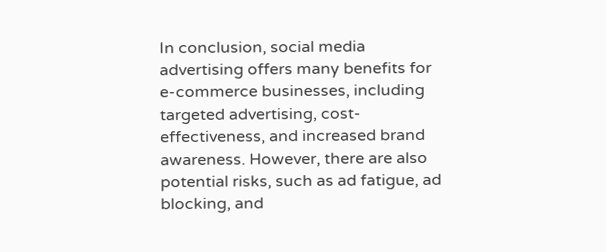In conclusion, social media advertising offers many benefits for e-commerce businesses, including targeted advertising, cost-effectiveness, and increased brand awareness. However, there are also potential risks, such as ad fatigue, ad blocking, and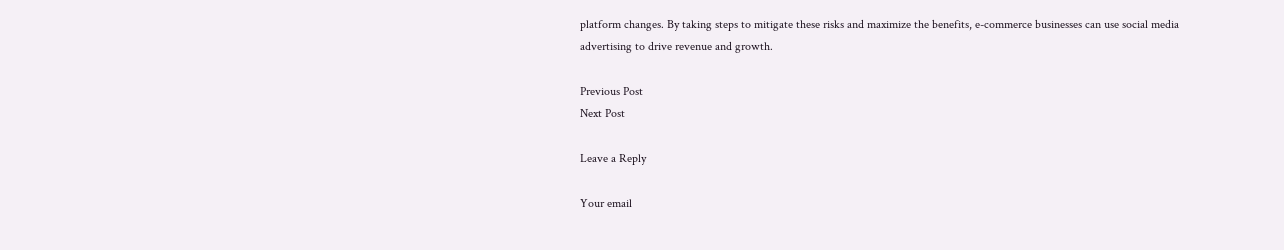platform changes. By taking steps to mitigate these risks and maximize the benefits, e-commerce businesses can use social media advertising to drive revenue and growth.

Previous Post
Next Post

Leave a Reply

Your email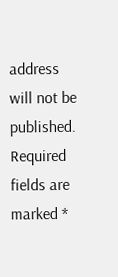address will not be published. Required fields are marked *